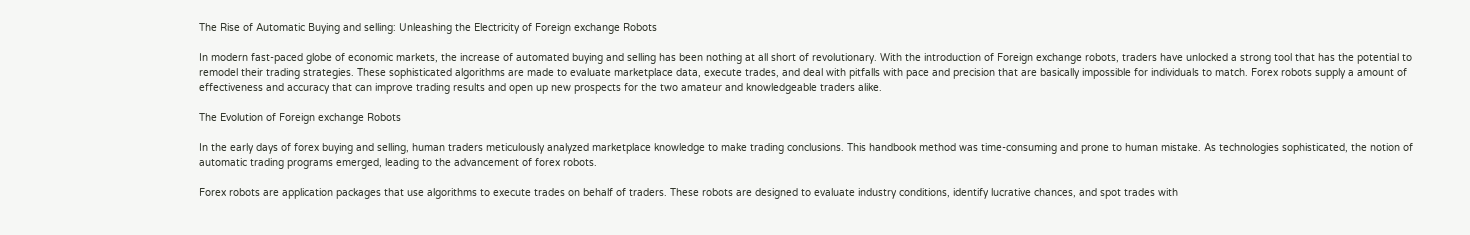The Rise of Automatic Buying and selling: Unleashing the Electricity of Foreign exchange Robots

In modern fast-paced globe of economic markets, the increase of automated buying and selling has been nothing at all short of revolutionary. With the introduction of Foreign exchange robots, traders have unlocked a strong tool that has the potential to remodel their trading strategies. These sophisticated algorithms are made to evaluate marketplace data, execute trades, and deal with pitfalls with pace and precision that are basically impossible for individuals to match. Forex robots supply a amount of effectiveness and accuracy that can improve trading results and open up new prospects for the two amateur and knowledgeable traders alike.

The Evolution of Foreign exchange Robots

In the early days of forex buying and selling, human traders meticulously analyzed marketplace knowledge to make trading conclusions. This handbook method was time-consuming and prone to human mistake. As technologies sophisticated, the notion of automatic trading programs emerged, leading to the advancement of forex robots.

Forex robots are application packages that use algorithms to execute trades on behalf of traders. These robots are designed to evaluate industry conditions, identify lucrative chances, and spot trades with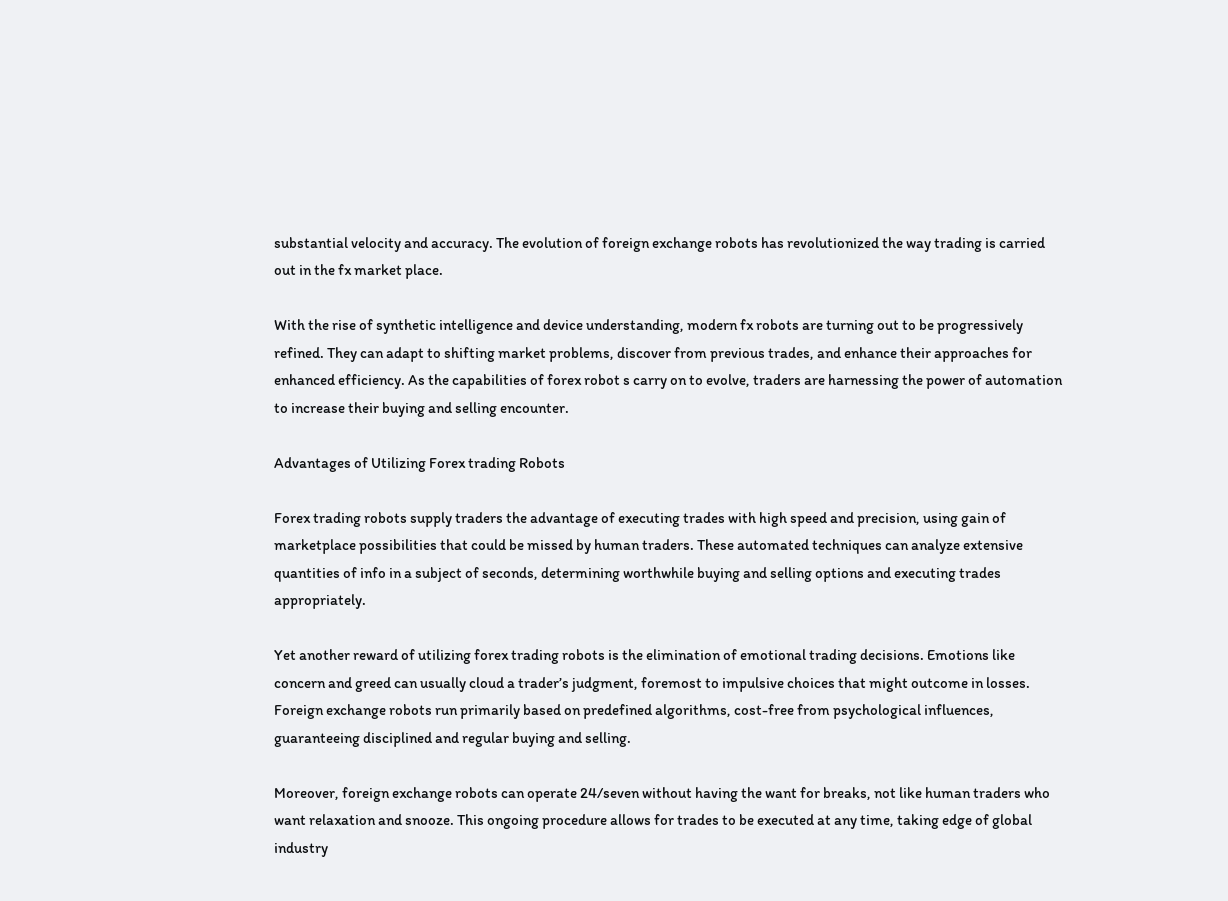substantial velocity and accuracy. The evolution of foreign exchange robots has revolutionized the way trading is carried out in the fx market place.

With the rise of synthetic intelligence and device understanding, modern fx robots are turning out to be progressively refined. They can adapt to shifting market problems, discover from previous trades, and enhance their approaches for enhanced efficiency. As the capabilities of forex robot s carry on to evolve, traders are harnessing the power of automation to increase their buying and selling encounter.

Advantages of Utilizing Forex trading Robots

Forex trading robots supply traders the advantage of executing trades with high speed and precision, using gain of marketplace possibilities that could be missed by human traders. These automated techniques can analyze extensive quantities of info in a subject of seconds, determining worthwhile buying and selling options and executing trades appropriately.

Yet another reward of utilizing forex trading robots is the elimination of emotional trading decisions. Emotions like concern and greed can usually cloud a trader’s judgment, foremost to impulsive choices that might outcome in losses. Foreign exchange robots run primarily based on predefined algorithms, cost-free from psychological influences, guaranteeing disciplined and regular buying and selling.

Moreover, foreign exchange robots can operate 24/seven without having the want for breaks, not like human traders who want relaxation and snooze. This ongoing procedure allows for trades to be executed at any time, taking edge of global industry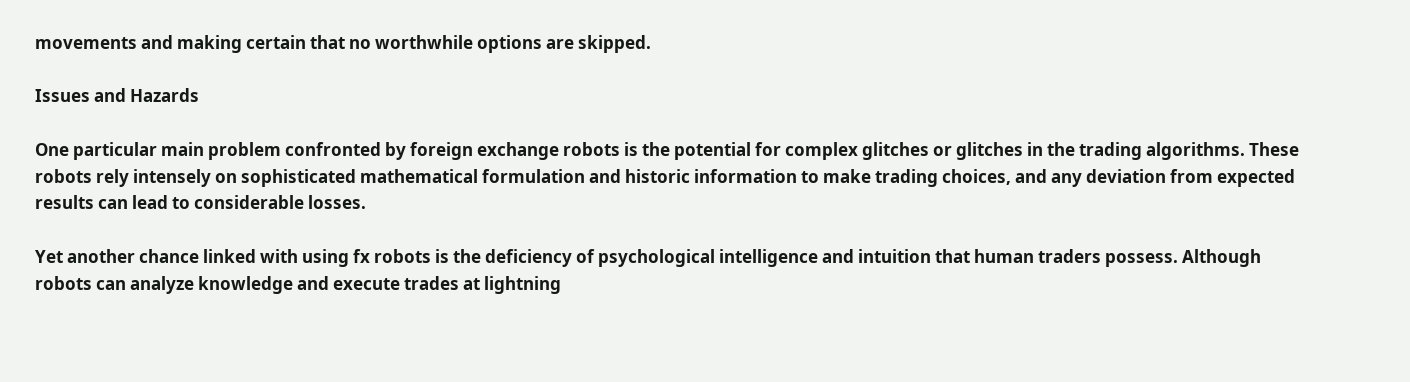movements and making certain that no worthwhile options are skipped.

Issues and Hazards

One particular main problem confronted by foreign exchange robots is the potential for complex glitches or glitches in the trading algorithms. These robots rely intensely on sophisticated mathematical formulation and historic information to make trading choices, and any deviation from expected results can lead to considerable losses.

Yet another chance linked with using fx robots is the deficiency of psychological intelligence and intuition that human traders possess. Although robots can analyze knowledge and execute trades at lightning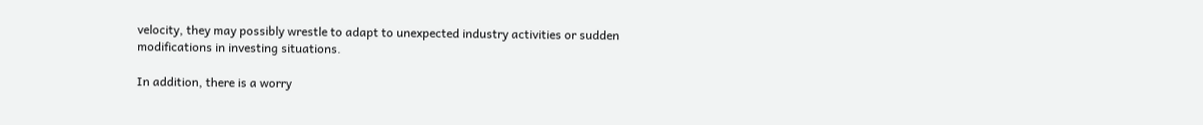velocity, they may possibly wrestle to adapt to unexpected industry activities or sudden modifications in investing situations.

In addition, there is a worry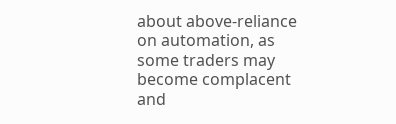about above-reliance on automation, as some traders may become complacent and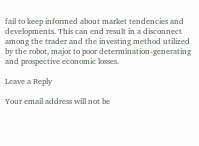fail to keep informed about market tendencies and developments. This can end result in a disconnect among the trader and the investing method utilized by the robot, major to poor determination-generating and prospective economic losses.

Leave a Reply

Your email address will not be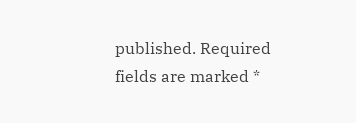published. Required fields are marked *